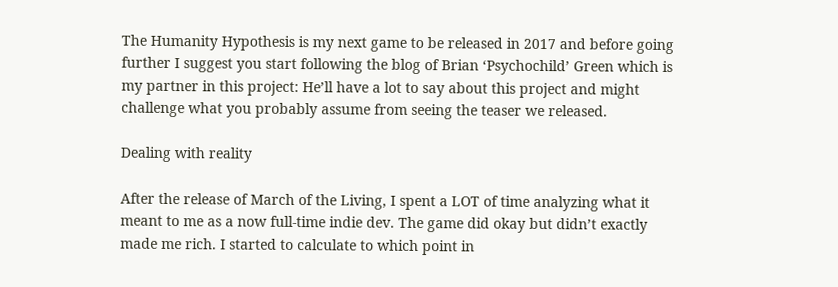The Humanity Hypothesis is my next game to be released in 2017 and before going further I suggest you start following the blog of Brian ‘Psychochild’ Green which is my partner in this project: He’ll have a lot to say about this project and might challenge what you probably assume from seeing the teaser we released.

Dealing with reality

After the release of March of the Living, I spent a LOT of time analyzing what it meant to me as a now full-time indie dev. The game did okay but didn’t exactly made me rich. I started to calculate to which point in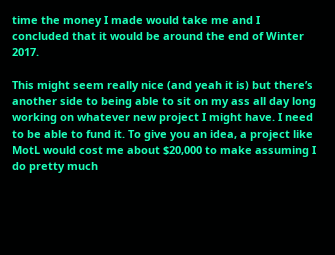time the money I made would take me and I concluded that it would be around the end of Winter 2017.

This might seem really nice (and yeah it is) but there’s another side to being able to sit on my ass all day long working on whatever new project I might have. I need to be able to fund it. To give you an idea, a project like MotL would cost me about $20,000 to make assuming I do pretty much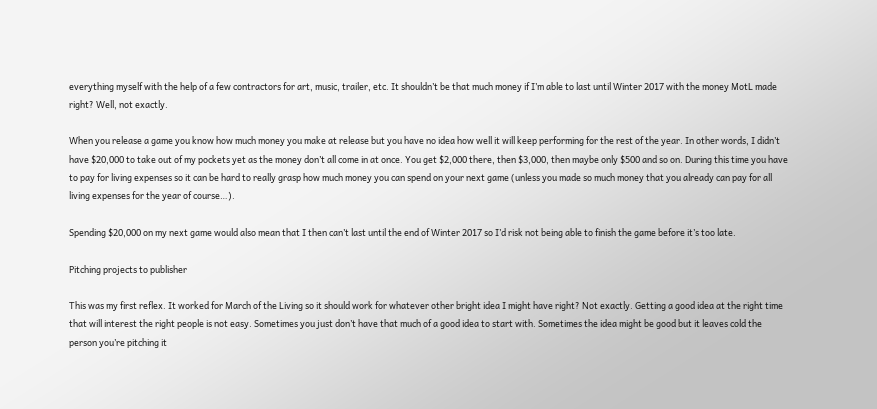everything myself with the help of a few contractors for art, music, trailer, etc. It shouldn’t be that much money if I’m able to last until Winter 2017 with the money MotL made right? Well, not exactly.

When you release a game you know how much money you make at release but you have no idea how well it will keep performing for the rest of the year. In other words, I didn’t have $20,000 to take out of my pockets yet as the money don’t all come in at once. You get $2,000 there, then $3,000, then maybe only $500 and so on. During this time you have to pay for living expenses so it can be hard to really grasp how much money you can spend on your next game (unless you made so much money that you already can pay for all living expenses for the year of course…).

Spending $20,000 on my next game would also mean that I then can’t last until the end of Winter 2017 so I’d risk not being able to finish the game before it’s too late.

Pitching projects to publisher

This was my first reflex. It worked for March of the Living so it should work for whatever other bright idea I might have right? Not exactly. Getting a good idea at the right time that will interest the right people is not easy. Sometimes you just don’t have that much of a good idea to start with. Sometimes the idea might be good but it leaves cold the person you’re pitching it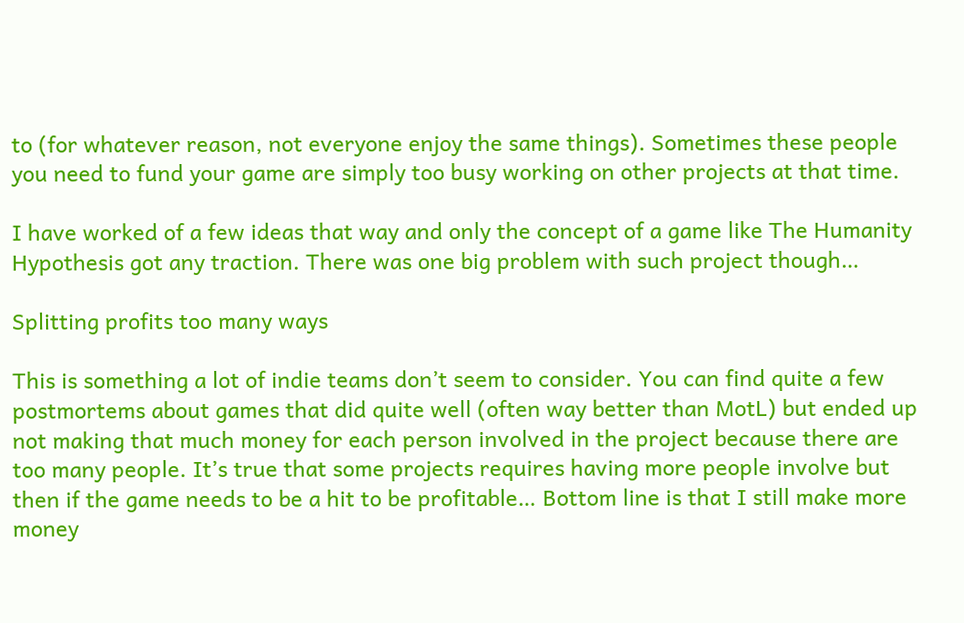to (for whatever reason, not everyone enjoy the same things). Sometimes these people you need to fund your game are simply too busy working on other projects at that time.

I have worked of a few ideas that way and only the concept of a game like The Humanity Hypothesis got any traction. There was one big problem with such project though…

Splitting profits too many ways

This is something a lot of indie teams don’t seem to consider. You can find quite a few postmortems about games that did quite well (often way better than MotL) but ended up not making that much money for each person involved in the project because there are too many people. It’s true that some projects requires having more people involve but then if the game needs to be a hit to be profitable… Bottom line is that I still make more money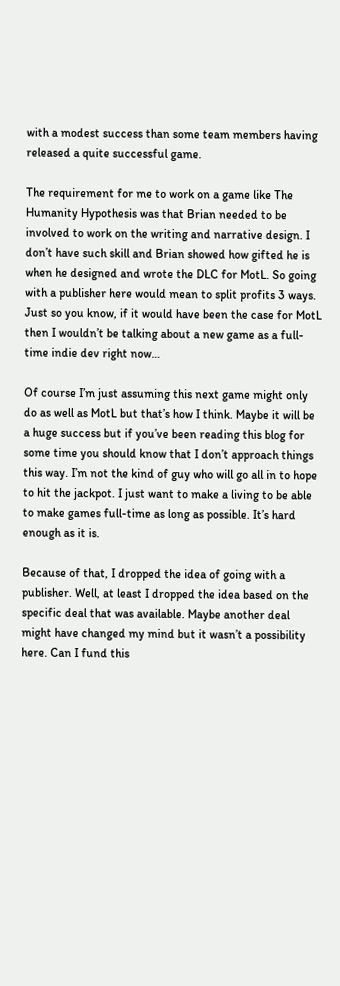with a modest success than some team members having released a quite successful game.

The requirement for me to work on a game like The Humanity Hypothesis was that Brian needed to be involved to work on the writing and narrative design. I don’t have such skill and Brian showed how gifted he is when he designed and wrote the DLC for MotL. So going with a publisher here would mean to split profits 3 ways. Just so you know, if it would have been the case for MotL then I wouldn’t be talking about a new game as a full-time indie dev right now…

Of course I’m just assuming this next game might only do as well as MotL but that’s how I think. Maybe it will be a huge success but if you’ve been reading this blog for some time you should know that I don’t approach things this way. I’m not the kind of guy who will go all in to hope to hit the jackpot. I just want to make a living to be able to make games full-time as long as possible. It’s hard enough as it is.

Because of that, I dropped the idea of going with a publisher. Well, at least I dropped the idea based on the specific deal that was available. Maybe another deal might have changed my mind but it wasn’t a possibility here. Can I fund this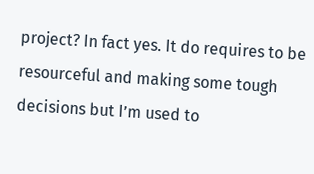project? In fact yes. It do requires to be resourceful and making some tough decisions but I’m used to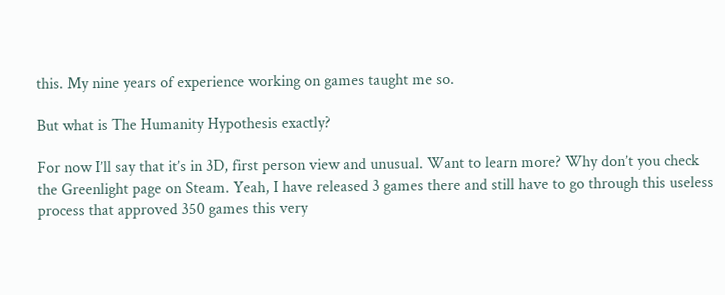this. My nine years of experience working on games taught me so.

But what is The Humanity Hypothesis exactly?

For now I’ll say that it’s in 3D, first person view and unusual. Want to learn more? Why don’t you check the Greenlight page on Steam. Yeah, I have released 3 games there and still have to go through this useless process that approved 350 games this very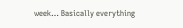week… Basically everything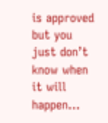is approved but you just don’t know when it will happen…